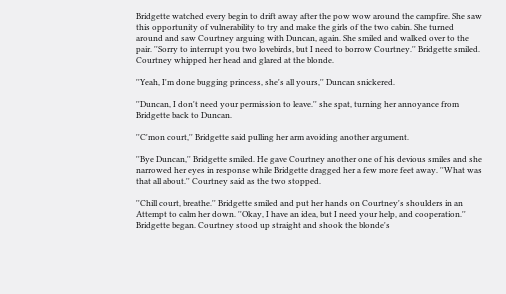Bridgette watched every begin to drift away after the pow wow around the campfire. She saw this opportunity of vulnerability to try and make the girls of the two cabin. She turned around and saw Courtney arguing with Duncan, again. She smiled and walked over to the pair. ''Sorry to interrupt you two lovebirds, but I need to borrow Courtney.'' Bridgette smiled. Courtney whipped her head and glared at the blonde.

''Yeah, I'm done bugging princess, she's all yours,'' Duncan snickered.

''Duncan, I don't need your permission to leave.'' she spat, turning her annoyance from Bridgette back to Duncan.

''C'mon court,'' Bridgette said pulling her arm avoiding another argument.

''Bye Duncan,'' Bridgette smiled. He gave Courtney another one of his devious smiles and she narrowed her eyes in response while Bridgette dragged her a few more feet away. ''What was that all about.'' Courtney said as the two stopped.

''Chill court, breathe.'' Bridgette smiled and put her hands on Courtney's shoulders in an Attempt to calm her down. ''Okay, I have an idea, but I need your help, and cooperation.'' Bridgette began. Courtney stood up straight and shook the blonde's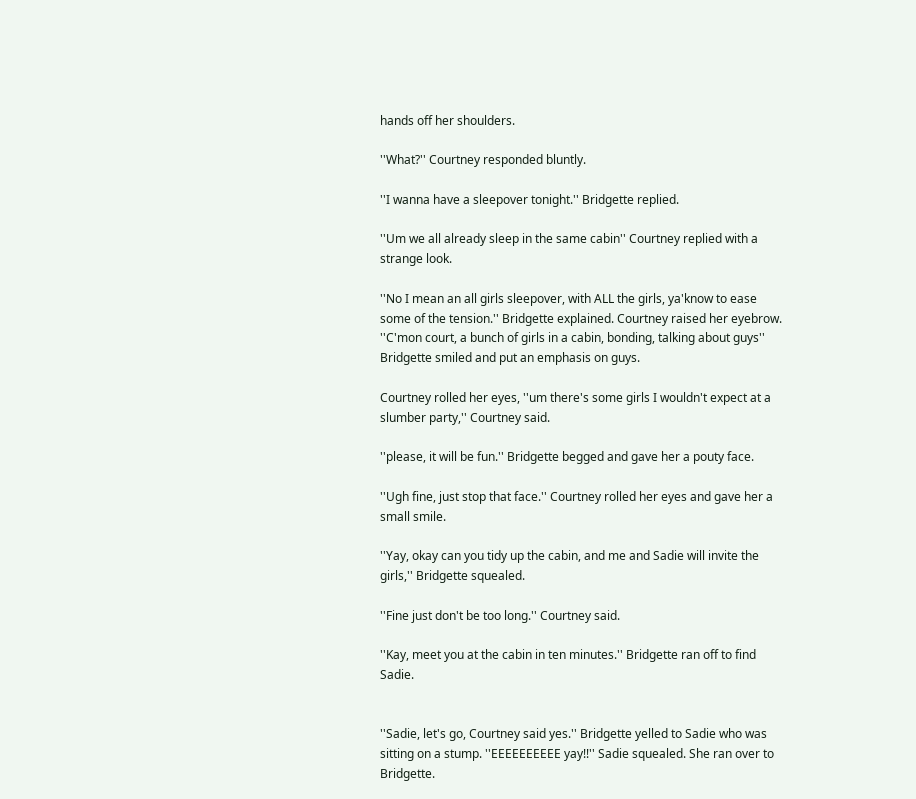hands off her shoulders.

''What?'' Courtney responded bluntly.

''I wanna have a sleepover tonight.'' Bridgette replied.

''Um we all already sleep in the same cabin'' Courtney replied with a strange look.

''No I mean an all girls sleepover, with ALL the girls, ya'know to ease some of the tension.'' Bridgette explained. Courtney raised her eyebrow. ''C'mon court, a bunch of girls in a cabin, bonding, talking about guys'' Bridgette smiled and put an emphasis on guys.

Courtney rolled her eyes, ''um there's some girls I wouldn't expect at a slumber party,'' Courtney said.

''please, it will be fun.'' Bridgette begged and gave her a pouty face.

''Ugh fine, just stop that face.'' Courtney rolled her eyes and gave her a small smile.

''Yay, okay can you tidy up the cabin, and me and Sadie will invite the girls,'' Bridgette squealed.

''Fine just don't be too long.'' Courtney said.

''Kay, meet you at the cabin in ten minutes.'' Bridgette ran off to find Sadie.


''Sadie, let's go, Courtney said yes.'' Bridgette yelled to Sadie who was sitting on a stump. ''EEEEEEEEEE yay!!'' Sadie squealed. She ran over to Bridgette.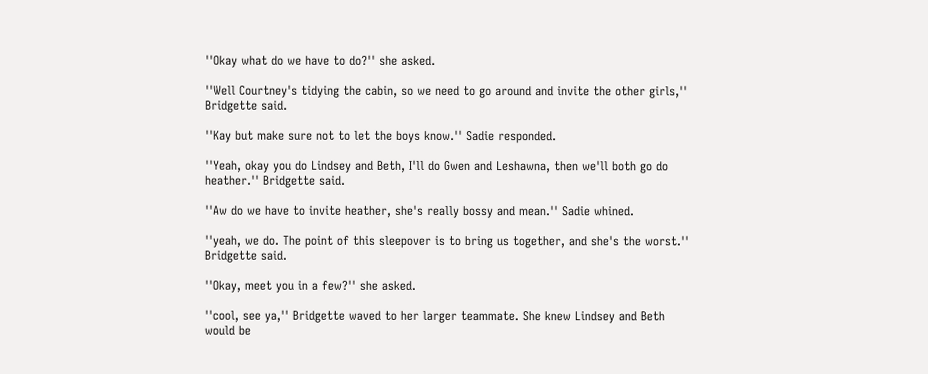''Okay what do we have to do?'' she asked.

''Well Courtney's tidying the cabin, so we need to go around and invite the other girls,'' Bridgette said.

''Kay but make sure not to let the boys know.'' Sadie responded.

''Yeah, okay you do Lindsey and Beth, I'll do Gwen and Leshawna, then we'll both go do heather.'' Bridgette said.

''Aw do we have to invite heather, she's really bossy and mean.'' Sadie whined.

''yeah, we do. The point of this sleepover is to bring us together, and she's the worst.'' Bridgette said.

''Okay, meet you in a few?'' she asked.

''cool, see ya,'' Bridgette waved to her larger teammate. She knew Lindsey and Beth would be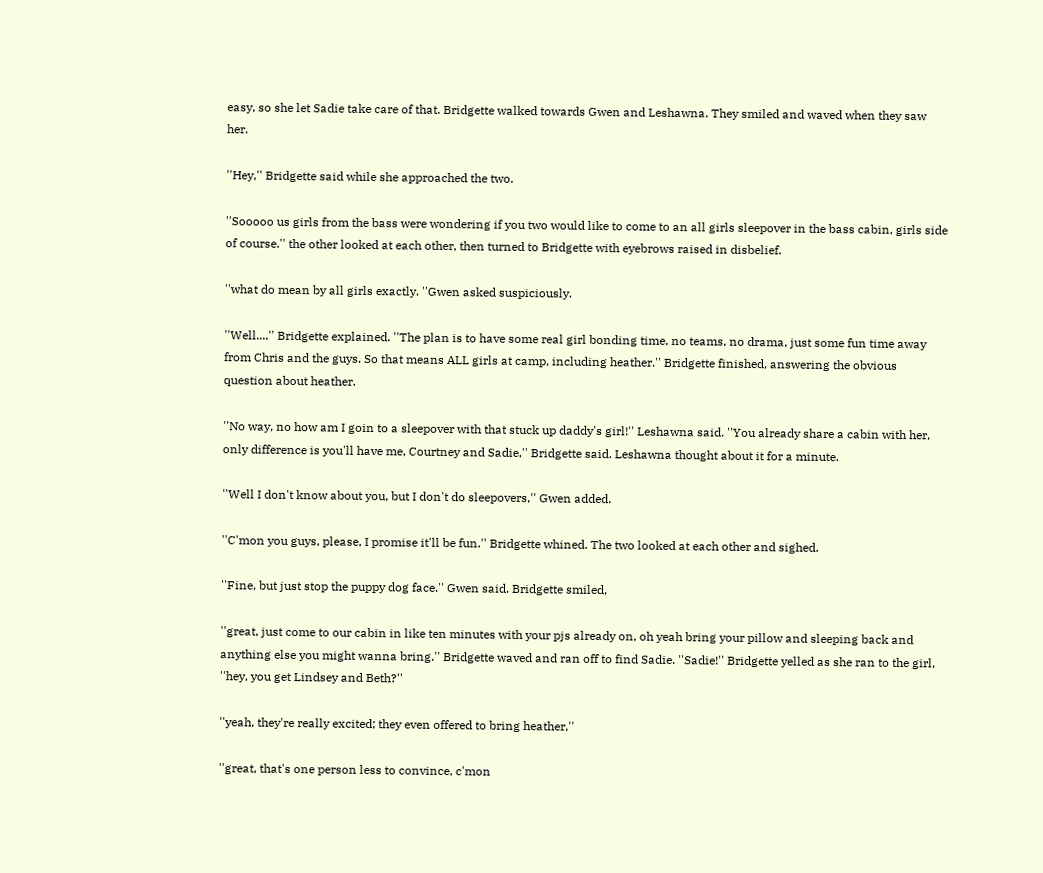easy, so she let Sadie take care of that. Bridgette walked towards Gwen and Leshawna. They smiled and waved when they saw her.

''Hey,'' Bridgette said while she approached the two.

''Sooooo us girls from the bass were wondering if you two would like to come to an all girls sleepover in the bass cabin, girls side of course.'' the other looked at each other, then turned to Bridgette with eyebrows raised in disbelief.

''what do mean by all girls exactly. ''Gwen asked suspiciously.

''Well....'' Bridgette explained. ''The plan is to have some real girl bonding time, no teams, no drama, just some fun time away from Chris and the guys. So that means ALL girls at camp, including heather.'' Bridgette finished, answering the obvious question about heather.

''No way, no how am I goin to a sleepover with that stuck up daddy's girl!'' Leshawna said. ''You already share a cabin with her, only difference is you'll have me, Courtney and Sadie,'' Bridgette said. Leshawna thought about it for a minute.

''Well I don't know about you, but I don't do sleepovers,'' Gwen added.

''C'mon you guys, please, I promise it'll be fun.'' Bridgette whined. The two looked at each other and sighed.

''Fine, but just stop the puppy dog face.'' Gwen said. Bridgette smiled,

''great, just come to our cabin in like ten minutes with your pjs already on, oh yeah bring your pillow and sleeping back and anything else you might wanna bring.'' Bridgette waved and ran off to find Sadie. ''Sadie!'' Bridgette yelled as she ran to the girl, ''hey, you get Lindsey and Beth?''

''yeah, they're really excited; they even offered to bring heather,''

''great, that's one person less to convince, c'mon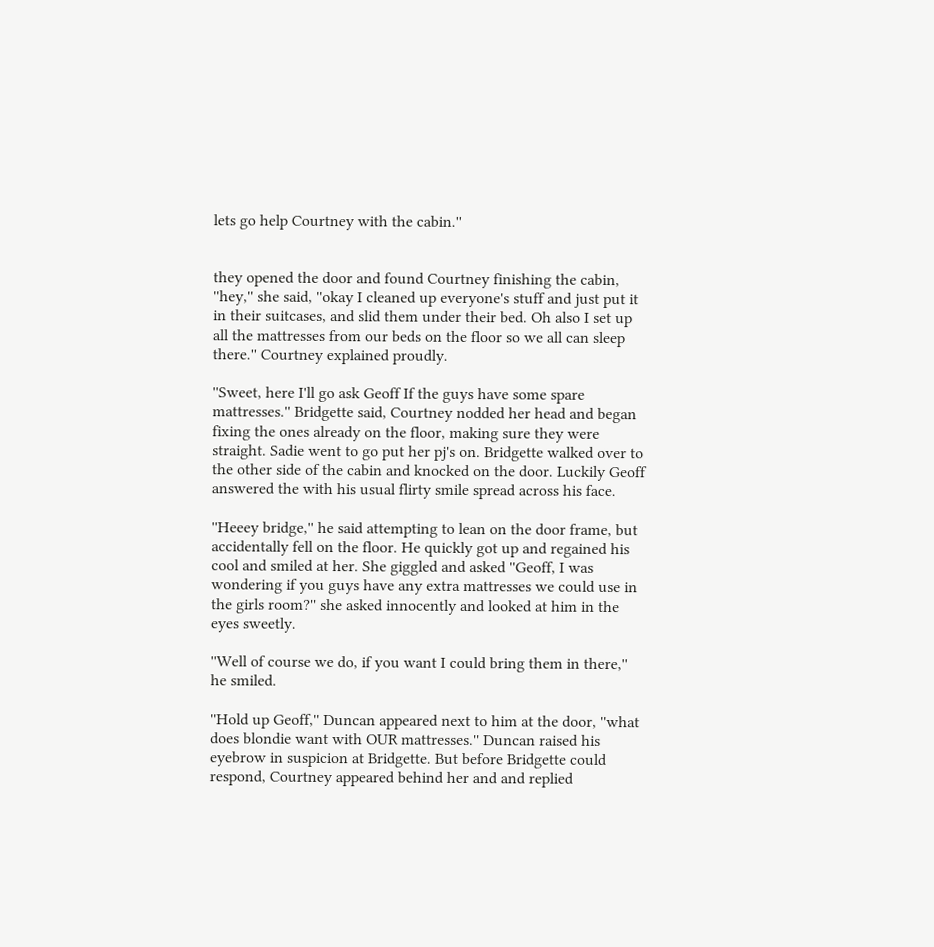lets go help Courtney with the cabin.''


they opened the door and found Courtney finishing the cabin, ''hey,'' she said, ''okay I cleaned up everyone's stuff and just put it in their suitcases, and slid them under their bed. Oh also I set up all the mattresses from our beds on the floor so we all can sleep there.'' Courtney explained proudly.

''Sweet, here I'll go ask Geoff If the guys have some spare mattresses.'' Bridgette said, Courtney nodded her head and began fixing the ones already on the floor, making sure they were straight. Sadie went to go put her pj's on. Bridgette walked over to the other side of the cabin and knocked on the door. Luckily Geoff answered the with his usual flirty smile spread across his face.

''Heeey bridge,'' he said attempting to lean on the door frame, but accidentally fell on the floor. He quickly got up and regained his cool and smiled at her. She giggled and asked ''Geoff, I was wondering if you guys have any extra mattresses we could use in the girls room?'' she asked innocently and looked at him in the eyes sweetly.

''Well of course we do, if you want I could bring them in there,'' he smiled.

''Hold up Geoff,'' Duncan appeared next to him at the door, ''what does blondie want with OUR mattresses.'' Duncan raised his eyebrow in suspicion at Bridgette. But before Bridgette could respond, Courtney appeared behind her and and replied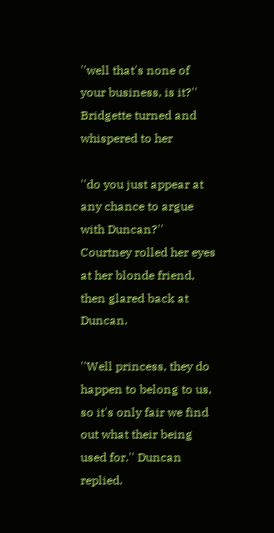''well that's none of your business, is it?'' Bridgette turned and whispered to her

''do you just appear at any chance to argue with Duncan?'' Courtney rolled her eyes at her blonde friend, then glared back at Duncan.

''Well princess, they do happen to belong to us, so it's only fair we find out what their being used for.'' Duncan replied.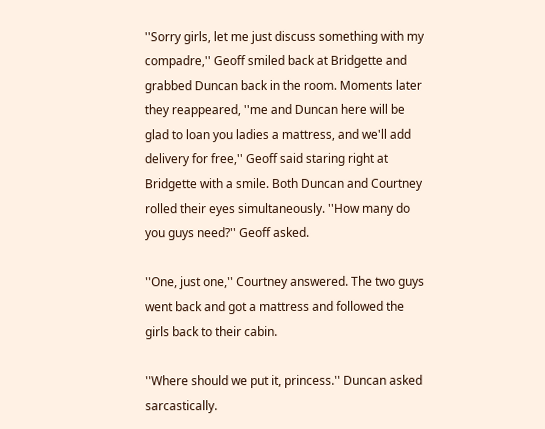''Sorry girls, let me just discuss something with my compadre,'' Geoff smiled back at Bridgette and grabbed Duncan back in the room. Moments later they reappeared, ''me and Duncan here will be glad to loan you ladies a mattress, and we'll add delivery for free,'' Geoff said staring right at Bridgette with a smile. Both Duncan and Courtney rolled their eyes simultaneously. ''How many do you guys need?'' Geoff asked.

''One, just one,'' Courtney answered. The two guys went back and got a mattress and followed the girls back to their cabin.

''Where should we put it, princess.'' Duncan asked sarcastically.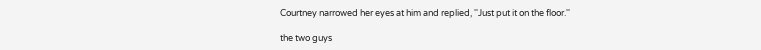Courtney narrowed her eyes at him and replied, ''Just put it on the floor.''

the two guys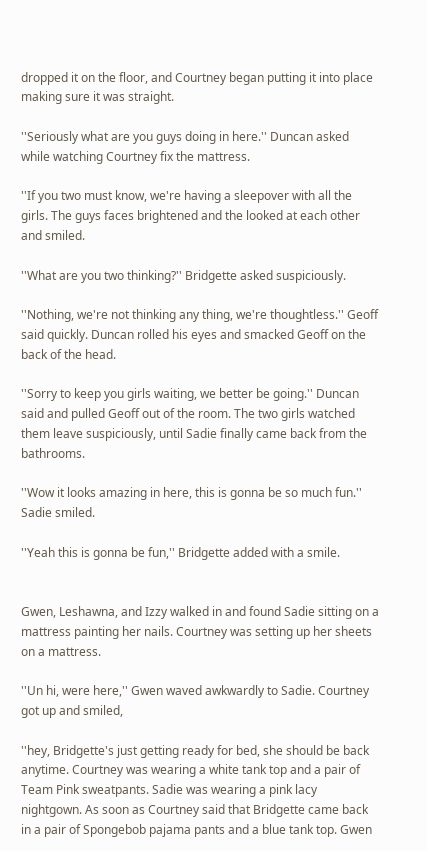dropped it on the floor, and Courtney began putting it into place making sure it was straight.

''Seriously what are you guys doing in here.'' Duncan asked while watching Courtney fix the mattress.

''If you two must know, we're having a sleepover with all the girls. The guys faces brightened and the looked at each other and smiled.

''What are you two thinking?'' Bridgette asked suspiciously.

''Nothing, we're not thinking any thing, we're thoughtless.'' Geoff said quickly. Duncan rolled his eyes and smacked Geoff on the back of the head.

''Sorry to keep you girls waiting, we better be going.'' Duncan said and pulled Geoff out of the room. The two girls watched them leave suspiciously, until Sadie finally came back from the bathrooms.

''Wow it looks amazing in here, this is gonna be so much fun.'' Sadie smiled.

''Yeah this is gonna be fun,'' Bridgette added with a smile.


Gwen, Leshawna, and Izzy walked in and found Sadie sitting on a mattress painting her nails. Courtney was setting up her sheets on a mattress.

''Un hi, were here,'' Gwen waved awkwardly to Sadie. Courtney got up and smiled,

''hey, Bridgette's just getting ready for bed, she should be back anytime. Courtney was wearing a white tank top and a pair of Team Pink sweatpants. Sadie was wearing a pink lacy nightgown. As soon as Courtney said that Bridgette came back in a pair of Spongebob pajama pants and a blue tank top. Gwen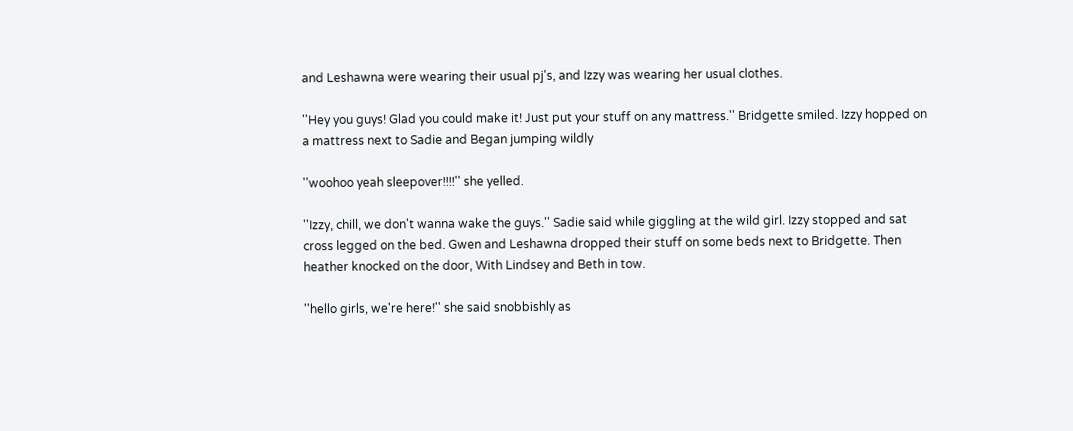and Leshawna were wearing their usual pj's, and Izzy was wearing her usual clothes.

''Hey you guys! Glad you could make it! Just put your stuff on any mattress.'' Bridgette smiled. Izzy hopped on a mattress next to Sadie and Began jumping wildly

''woohoo yeah sleepover!!!!'' she yelled.

''Izzy, chill, we don't wanna wake the guys.'' Sadie said while giggling at the wild girl. Izzy stopped and sat cross legged on the bed. Gwen and Leshawna dropped their stuff on some beds next to Bridgette. Then heather knocked on the door, With Lindsey and Beth in tow.

''hello girls, we're here!'' she said snobbishly as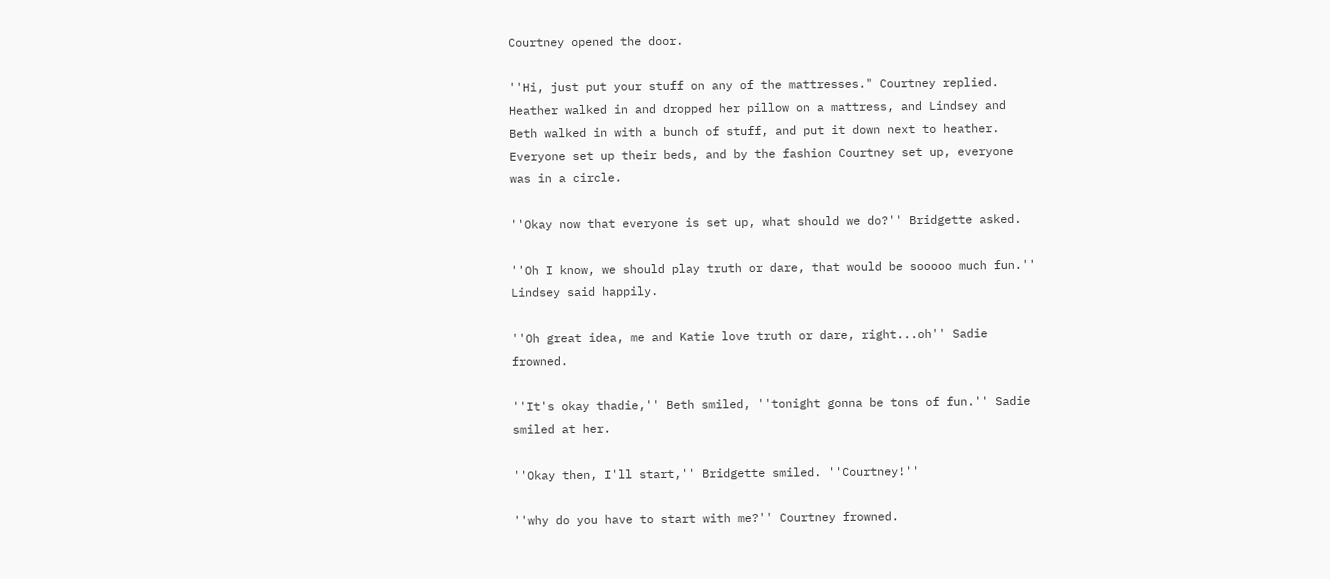Courtney opened the door.

''Hi, just put your stuff on any of the mattresses." Courtney replied. Heather walked in and dropped her pillow on a mattress, and Lindsey and Beth walked in with a bunch of stuff, and put it down next to heather. Everyone set up their beds, and by the fashion Courtney set up, everyone was in a circle.

''Okay now that everyone is set up, what should we do?'' Bridgette asked.

''Oh I know, we should play truth or dare, that would be sooooo much fun.'' Lindsey said happily.

''Oh great idea, me and Katie love truth or dare, right...oh'' Sadie frowned.

''It's okay thadie,'' Beth smiled, ''tonight gonna be tons of fun.'' Sadie smiled at her.

''Okay then, I'll start,'' Bridgette smiled. ''Courtney!''

''why do you have to start with me?'' Courtney frowned.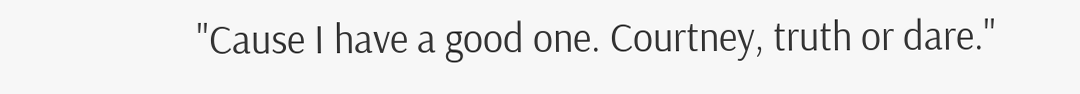''Cause I have a good one. Courtney, truth or dare.''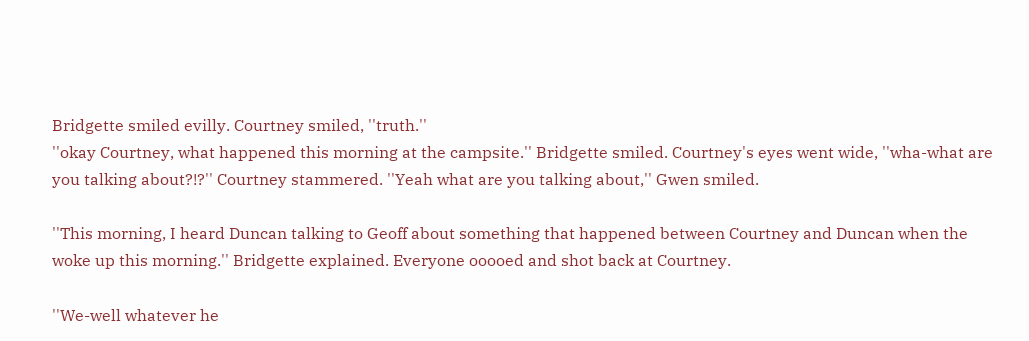Bridgette smiled evilly. Courtney smiled, ''truth.''
''okay Courtney, what happened this morning at the campsite.'' Bridgette smiled. Courtney's eyes went wide, ''wha-what are you talking about?!?'' Courtney stammered. ''Yeah what are you talking about,'' Gwen smiled.

''This morning, I heard Duncan talking to Geoff about something that happened between Courtney and Duncan when the woke up this morning.'' Bridgette explained. Everyone ooooed and shot back at Courtney.

''We-well whatever he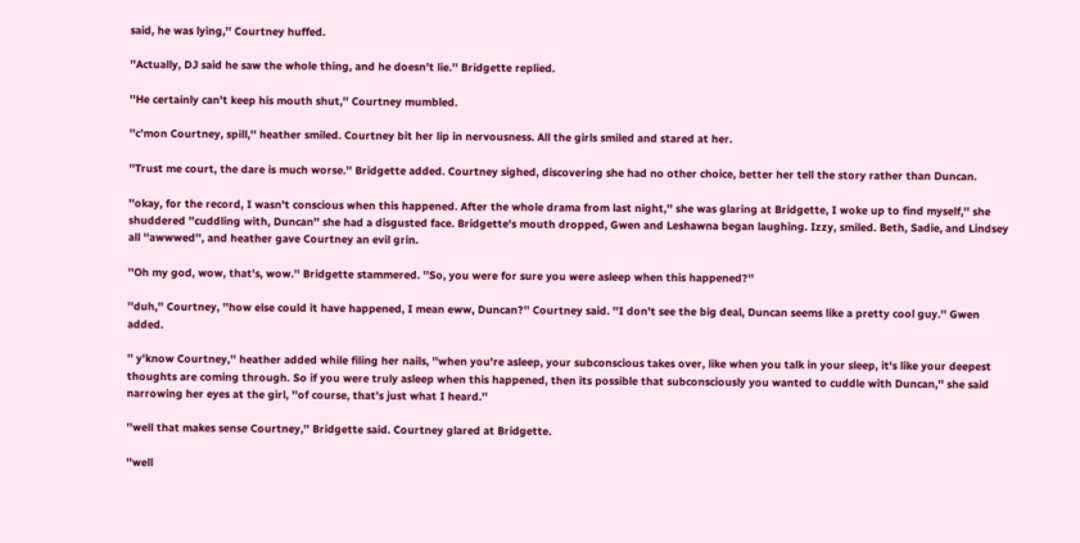said, he was lying,'' Courtney huffed.

''Actually, DJ said he saw the whole thing, and he doesn't lie.'' Bridgette replied.

''He certainly can't keep his mouth shut,'' Courtney mumbled.

''c'mon Courtney, spill,'' heather smiled. Courtney bit her lip in nervousness. All the girls smiled and stared at her.

''Trust me court, the dare is much worse.'' Bridgette added. Courtney sighed, discovering she had no other choice, better her tell the story rather than Duncan.

''okay, for the record, I wasn't conscious when this happened. After the whole drama from last night,'' she was glaring at Bridgette, I woke up to find myself,'' she shuddered ''cuddling with, Duncan'' she had a disgusted face. Bridgette's mouth dropped, Gwen and Leshawna began laughing. Izzy, smiled. Beth, Sadie, and Lindsey all ''awwwed'', and heather gave Courtney an evil grin.

''Oh my god, wow, that's, wow.'' Bridgette stammered. ''So, you were for sure you were asleep when this happened?''

''duh,'' Courtney, ''how else could it have happened, I mean eww, Duncan?'' Courtney said. ''I don't see the big deal, Duncan seems like a pretty cool guy.'' Gwen added.

'' y'know Courtney,'' heather added while filing her nails, ''when you're asleep, your subconscious takes over, like when you talk in your sleep, it's like your deepest thoughts are coming through. So if you were truly asleep when this happened, then its possible that subconsciously you wanted to cuddle with Duncan,'' she said narrowing her eyes at the girl, ''of course, that's just what I heard.''

''well that makes sense Courtney,'' Bridgette said. Courtney glared at Bridgette.

''well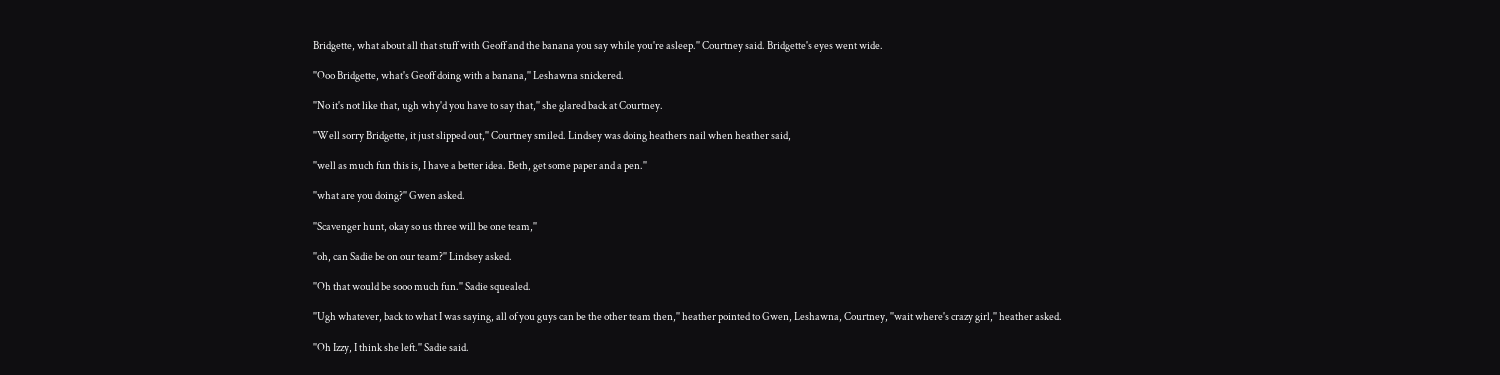Bridgette, what about all that stuff with Geoff and the banana you say while you're asleep.'' Courtney said. Bridgette's eyes went wide.

''Ooo Bridgette, what's Geoff doing with a banana,'' Leshawna snickered.

''No it's not like that, ugh why'd you have to say that,'' she glared back at Courtney.

''Well sorry Bridgette, it just slipped out,'' Courtney smiled. Lindsey was doing heathers nail when heather said,

''well as much fun this is, I have a better idea. Beth, get some paper and a pen.''

''what are you doing?'' Gwen asked.

''Scavenger hunt, okay so us three will be one team,''

''oh, can Sadie be on our team?'' Lindsey asked.

''Oh that would be sooo much fun.'' Sadie squealed.

''Ugh whatever, back to what I was saying, all of you guys can be the other team then,'' heather pointed to Gwen, Leshawna, Courtney, ''wait where's crazy girl,'' heather asked.

''Oh Izzy, I think she left.'' Sadie said.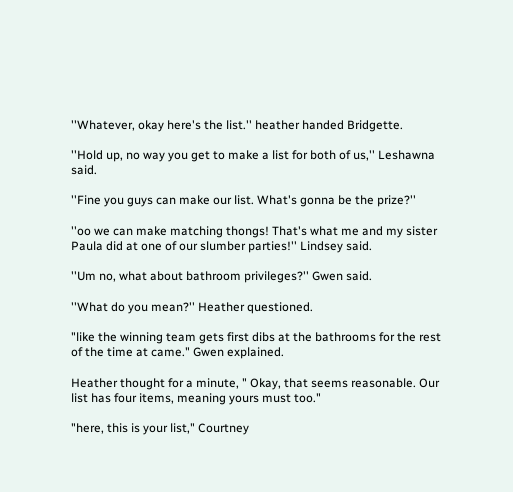''Whatever, okay here's the list.'' heather handed Bridgette.

''Hold up, no way you get to make a list for both of us,'' Leshawna said.

''Fine you guys can make our list. What's gonna be the prize?''

''oo we can make matching thongs! That's what me and my sister Paula did at one of our slumber parties!'' Lindsey said.

''Um no, what about bathroom privileges?'' Gwen said.

''What do you mean?'' Heather questioned.

"like the winning team gets first dibs at the bathrooms for the rest of the time at came." Gwen explained.

Heather thought for a minute, " Okay, that seems reasonable. Our list has four items, meaning yours must too."

"here, this is your list," Courtney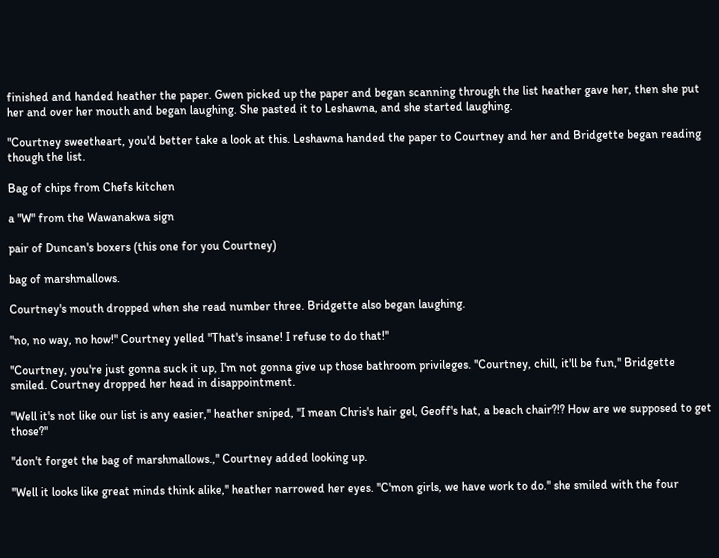finished and handed heather the paper. Gwen picked up the paper and began scanning through the list heather gave her, then she put her and over her mouth and began laughing. She pasted it to Leshawna, and she started laughing.

"Courtney sweetheart, you'd better take a look at this. Leshawna handed the paper to Courtney and her and Bridgette began reading though the list.

Bag of chips from Chefs kitchen

a "W" from the Wawanakwa sign

pair of Duncan's boxers (this one for you Courtney)

bag of marshmallows.

Courtney's mouth dropped when she read number three. Bridgette also began laughing.

"no, no way, no how!" Courtney yelled "That's insane! I refuse to do that!''

''Courtney, you're just gonna suck it up, I'm not gonna give up those bathroom privileges. ''Courtney, chill, it'll be fun,'' Bridgette smiled. Courtney dropped her head in disappointment.

''Well it's not like our list is any easier,'' heather sniped, ''I mean Chris's hair gel, Geoff's hat, a beach chair?!? How are we supposed to get those?''

''don't forget the bag of marshmallows.,'' Courtney added looking up.

''Well it looks like great minds think alike,'' heather narrowed her eyes. ''C'mon girls, we have work to do.'' she smiled with the four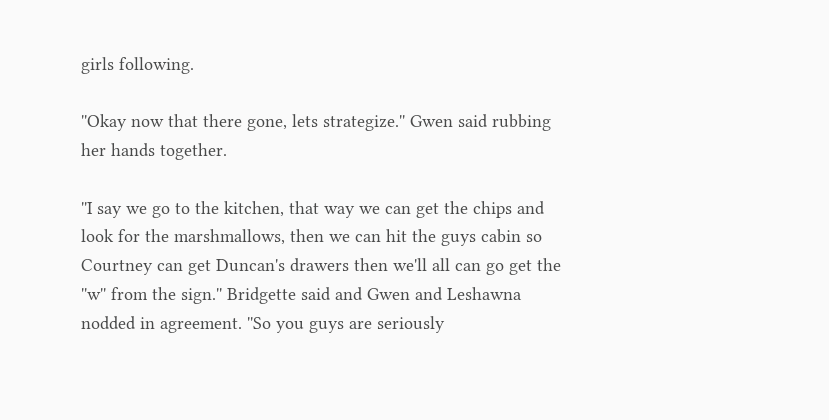girls following.

''Okay now that there gone, lets strategize.'' Gwen said rubbing her hands together.

''I say we go to the kitchen, that way we can get the chips and look for the marshmallows, then we can hit the guys cabin so Courtney can get Duncan's drawers then we'll all can go get the ''w'' from the sign.'' Bridgette said and Gwen and Leshawna nodded in agreement. ''So you guys are seriously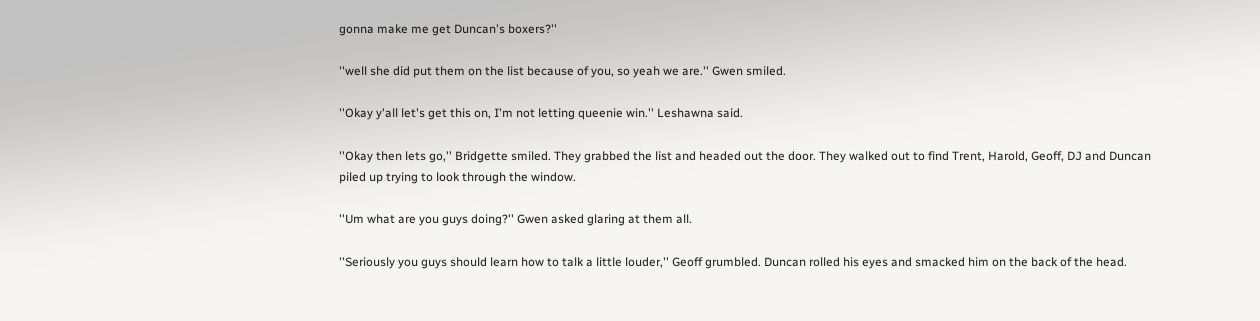gonna make me get Duncan's boxers?''

''well she did put them on the list because of you, so yeah we are.'' Gwen smiled.

''Okay y'all let's get this on, I'm not letting queenie win.'' Leshawna said.

''Okay then lets go,'' Bridgette smiled. They grabbed the list and headed out the door. They walked out to find Trent, Harold, Geoff, DJ and Duncan piled up trying to look through the window.

''Um what are you guys doing?'' Gwen asked glaring at them all.

''Seriously you guys should learn how to talk a little louder,'' Geoff grumbled. Duncan rolled his eyes and smacked him on the back of the head.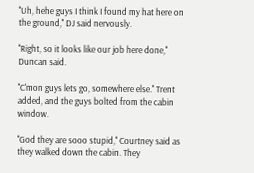''Uh, hehe guys I think I found my hat here on the ground,'' DJ said nervously.

''Right, so it looks like our job here done,'' Duncan said.

''C'mon guys lets go, somewhere else.'' Trent added, and the guys bolted from the cabin window.

''God they are sooo stupid,'' Courtney said as they walked down the cabin. They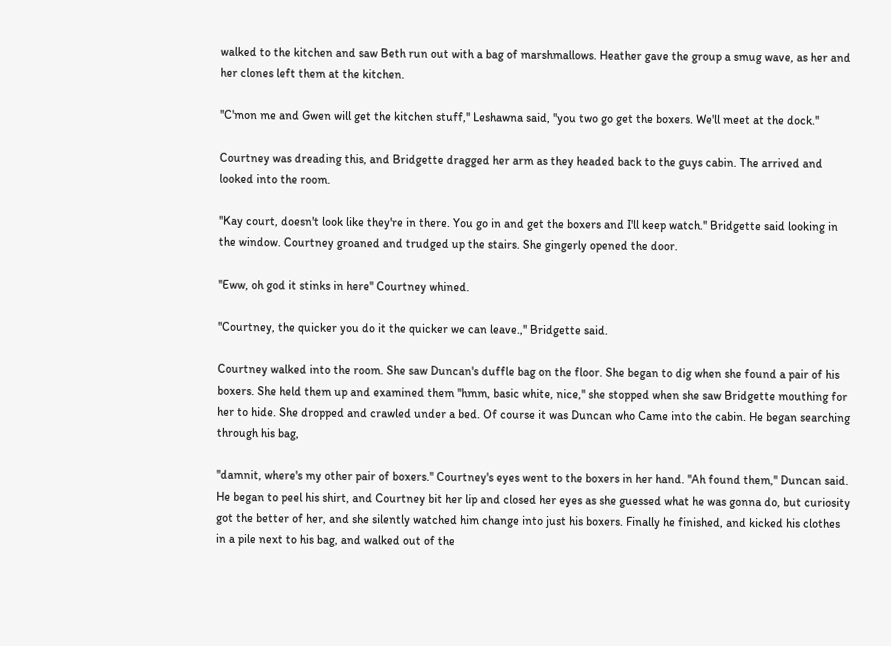walked to the kitchen and saw Beth run out with a bag of marshmallows. Heather gave the group a smug wave, as her and her clones left them at the kitchen.

''C'mon me and Gwen will get the kitchen stuff,'' Leshawna said, ''you two go get the boxers. We'll meet at the dock.''

Courtney was dreading this, and Bridgette dragged her arm as they headed back to the guys cabin. The arrived and looked into the room.

''Kay court, doesn't look like they're in there. You go in and get the boxers and I'll keep watch.'' Bridgette said looking in the window. Courtney groaned and trudged up the stairs. She gingerly opened the door.

''Eww, oh god it stinks in here'' Courtney whined.

''Courtney, the quicker you do it the quicker we can leave.,'' Bridgette said.

Courtney walked into the room. She saw Duncan's duffle bag on the floor. She began to dig when she found a pair of his boxers. She held them up and examined them ''hmm, basic white, nice,'' she stopped when she saw Bridgette mouthing for her to hide. She dropped and crawled under a bed. Of course it was Duncan who Came into the cabin. He began searching through his bag,

''damnit, where's my other pair of boxers.'' Courtney's eyes went to the boxers in her hand. ''Ah found them,'' Duncan said. He began to peel his shirt, and Courtney bit her lip and closed her eyes as she guessed what he was gonna do, but curiosity got the better of her, and she silently watched him change into just his boxers. Finally he finished, and kicked his clothes in a pile next to his bag, and walked out of the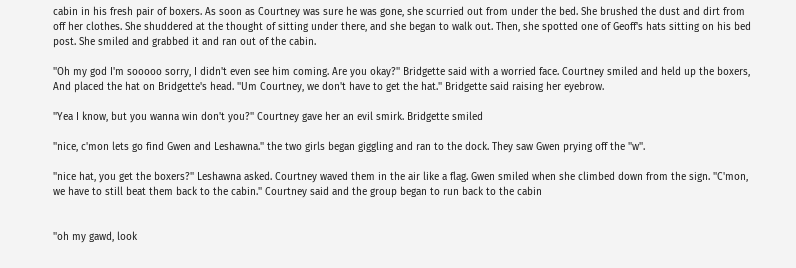cabin in his fresh pair of boxers. As soon as Courtney was sure he was gone, she scurried out from under the bed. She brushed the dust and dirt from off her clothes. She shuddered at the thought of sitting under there, and she began to walk out. Then, she spotted one of Geoff's hats sitting on his bed post. She smiled and grabbed it and ran out of the cabin.

''Oh my god I'm sooooo sorry, I didn't even see him coming. Are you okay?'' Bridgette said with a worried face. Courtney smiled and held up the boxers, And placed the hat on Bridgette's head. ''Um Courtney, we don't have to get the hat.'' Bridgette said raising her eyebrow.

''Yea I know, but you wanna win don't you?'' Courtney gave her an evil smirk. Bridgette smiled

''nice, c'mon lets go find Gwen and Leshawna.'' the two girls began giggling and ran to the dock. They saw Gwen prying off the ''w''.

''nice hat, you get the boxers?'' Leshawna asked. Courtney waved them in the air like a flag. Gwen smiled when she climbed down from the sign. ''C'mon, we have to still beat them back to the cabin.'' Courtney said and the group began to run back to the cabin


''oh my gawd, look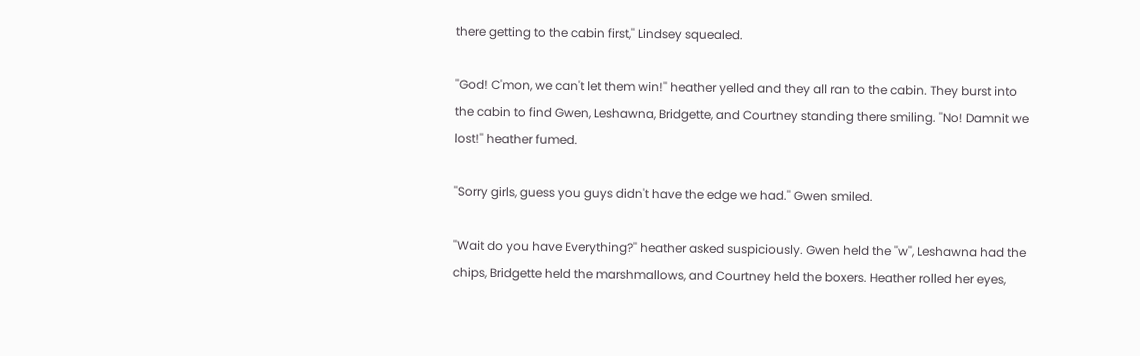there getting to the cabin first,'' Lindsey squealed.

''God! C'mon, we can't let them win!'' heather yelled and they all ran to the cabin. They burst into the cabin to find Gwen, Leshawna, Bridgette, and Courtney standing there smiling. ''No! Damnit we lost!'' heather fumed.

''Sorry girls, guess you guys didn't have the edge we had.'' Gwen smiled.

''Wait do you have Everything?'' heather asked suspiciously. Gwen held the ''w'', Leshawna had the chips, Bridgette held the marshmallows, and Courtney held the boxers. Heather rolled her eyes,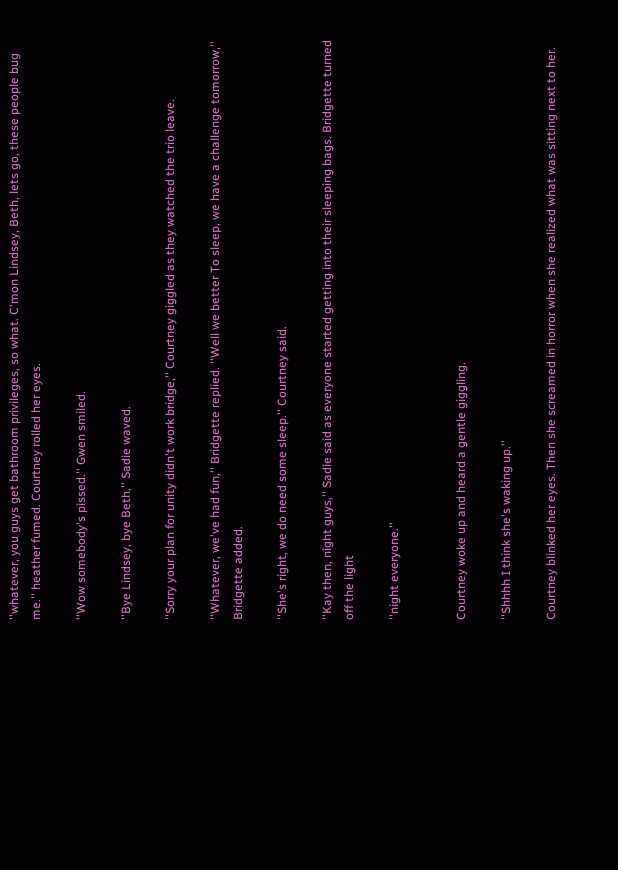''whatever, you guys get bathroom privileges, so what. C'mon Lindsey, Beth, lets go, these people bug me.'' heather fumed. Courtney rolled her eyes.

''Wow somebody's pissed.'' Gwen smiled.

''Bye Lindsey, bye Beth,'' Sadie waved.

''Sorry your plan for unity didn't work bridge,'' Courtney giggled as they watched the trio leave.

''Whatever, we've had fun,'' Bridgette replied. ''Well we better To sleep, we have a challenge tomorrow,'' Bridgette added.

''She's right, we do need some sleep.'' Courtney said.

''Kay then, night guys,'' Sadie said as everyone started getting into their sleeping bags. Bridgette turned off the light

''night everyone.''


Courtney woke up and heard a gentle giggling.

''Shhhh I think she's waking up.''

Courtney blinked her eyes. Then she screamed in horror when she realized what was sitting next to her.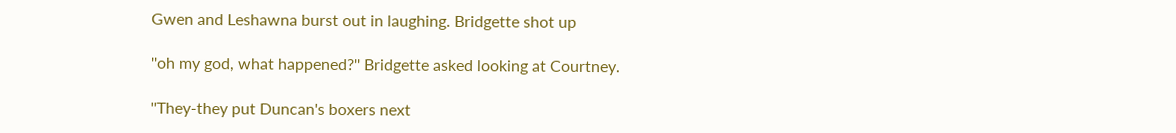Gwen and Leshawna burst out in laughing. Bridgette shot up

''oh my god, what happened?'' Bridgette asked looking at Courtney.

''They-they put Duncan's boxers next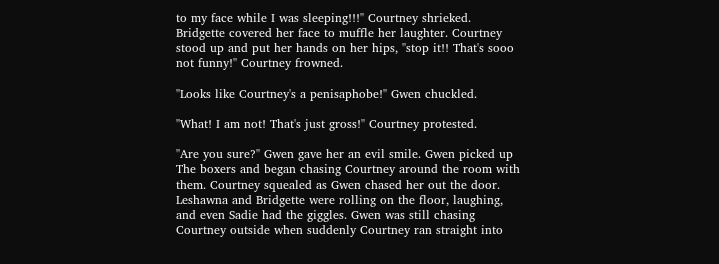to my face while I was sleeping!!!'' Courtney shrieked. Bridgette covered her face to muffle her laughter. Courtney stood up and put her hands on her hips, ''stop it!! That's sooo not funny!'' Courtney frowned.

''Looks like Courtney's a penisaphobe!'' Gwen chuckled.

''What! I am not! That's just gross!'' Courtney protested.

''Are you sure?'' Gwen gave her an evil smile. Gwen picked up The boxers and began chasing Courtney around the room with them. Courtney squealed as Gwen chased her out the door. Leshawna and Bridgette were rolling on the floor, laughing, and even Sadie had the giggles. Gwen was still chasing Courtney outside when suddenly Courtney ran straight into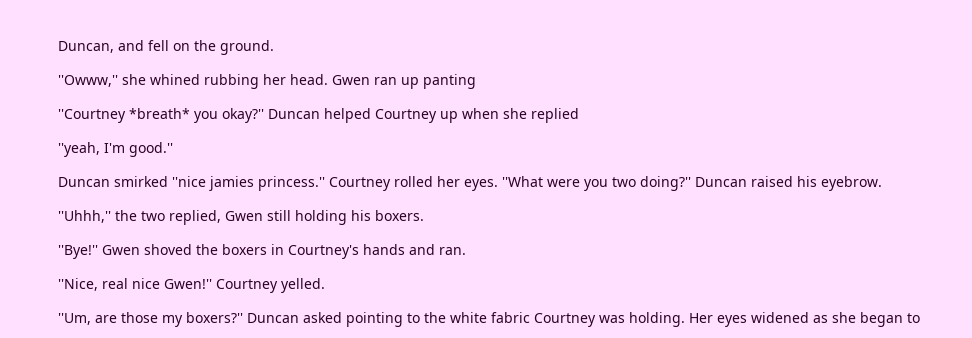Duncan, and fell on the ground.

''Owww,'' she whined rubbing her head. Gwen ran up panting

''Courtney *breath* you okay?'' Duncan helped Courtney up when she replied

''yeah, I'm good.''

Duncan smirked ''nice jamies princess.'' Courtney rolled her eyes. ''What were you two doing?'' Duncan raised his eyebrow.

''Uhhh,'' the two replied, Gwen still holding his boxers.

''Bye!'' Gwen shoved the boxers in Courtney's hands and ran.

''Nice, real nice Gwen!'' Courtney yelled.

''Um, are those my boxers?'' Duncan asked pointing to the white fabric Courtney was holding. Her eyes widened as she began to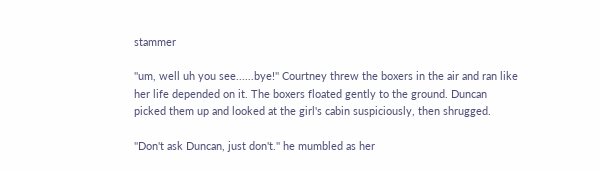stammer

''um, well uh you see......bye!'' Courtney threw the boxers in the air and ran like her life depended on it. The boxers floated gently to the ground. Duncan picked them up and looked at the girl's cabin suspiciously, then shrugged.

''Don't ask Duncan, just don't.'' he mumbled as her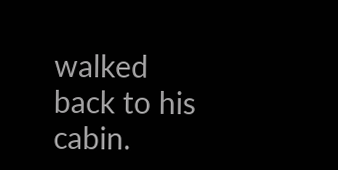walked back to his cabin.